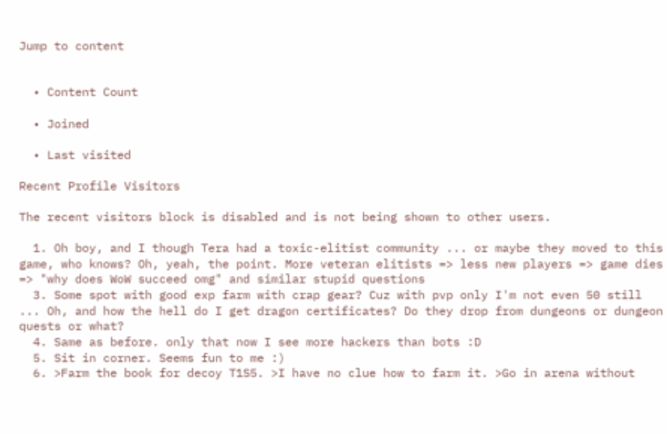Jump to content


  • Content Count

  • Joined

  • Last visited

Recent Profile Visitors

The recent visitors block is disabled and is not being shown to other users.

  1. Oh boy, and I though Tera had a toxic-elitist community ... or maybe they moved to this game, who knows? Oh, yeah, the point. More veteran elitists => less new players => game dies => "why does WoW succeed omg" and similar stupid questions
  3. Some spot with good exp farm with crap gear? Cuz with pvp only I'm not even 50 still ... Oh, and how the hell do I get dragon certificates? Do they drop from dungeons or dungeon quests or what?
  4. Same as before. only that now I see more hackers than bots :D
  5. Sit in corner. Seems fun to me :)
  6. >Farm the book for decoy T1S5. >I have no clue how to farm it. >Go in arena without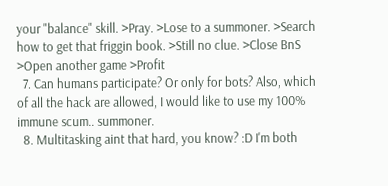your "balance" skill. >Pray. >Lose to a summoner. >Search how to get that friggin book. >Still no clue. >Close BnS >Open another game >Profit
  7. Can humans participate? Or only for bots? Also, which of all the hack are allowed, I would like to use my 100% immune scum.. summoner.
  8. Multitasking aint that hard, you know? :D I'm both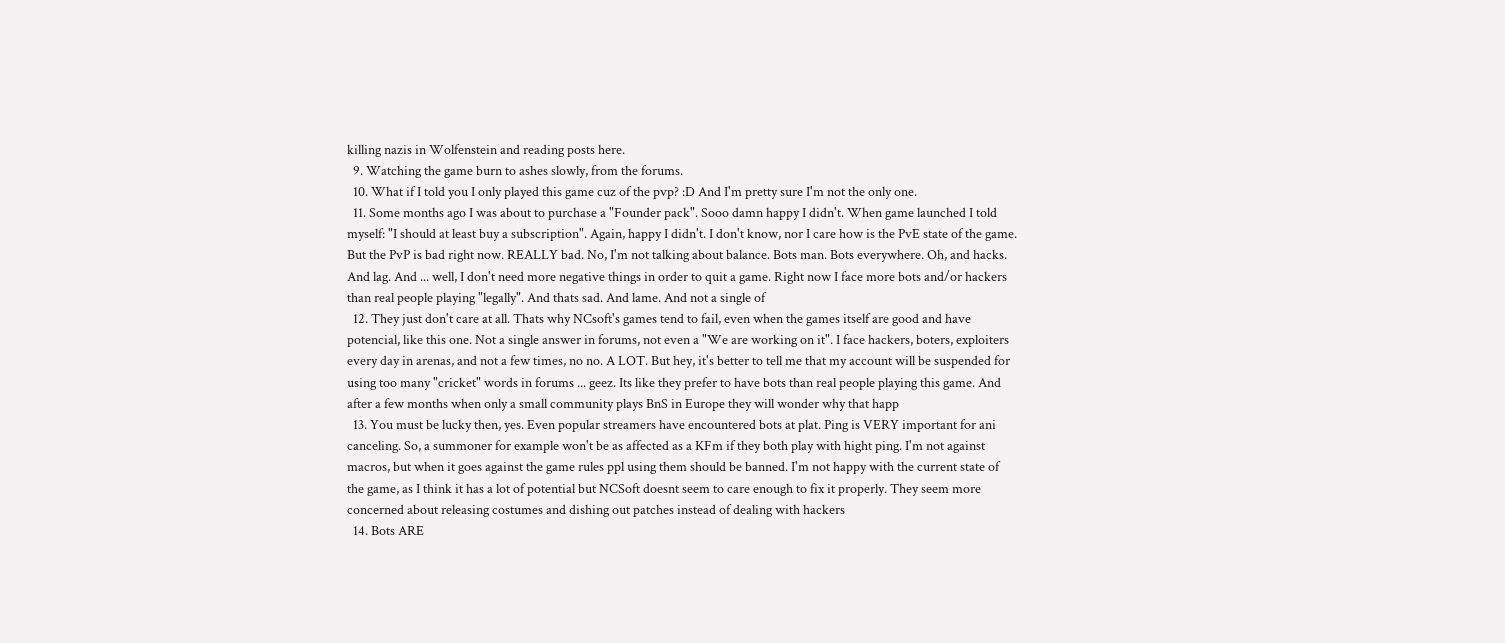killing nazis in Wolfenstein and reading posts here.
  9. Watching the game burn to ashes slowly, from the forums.
  10. What if I told you I only played this game cuz of the pvp? :D And I'm pretty sure I'm not the only one.
  11. Some months ago I was about to purchase a "Founder pack". Sooo damn happy I didn't. When game launched I told myself: "I should at least buy a subscription". Again, happy I didn't. I don't know, nor I care how is the PvE state of the game. But the PvP is bad right now. REALLY bad. No, I'm not talking about balance. Bots man. Bots everywhere. Oh, and hacks. And lag. And ... well, I don't need more negative things in order to quit a game. Right now I face more bots and/or hackers than real people playing "legally". And thats sad. And lame. And not a single of
  12. They just don't care at all. Thats why NCsoft's games tend to fail, even when the games itself are good and have potencial, like this one. Not a single answer in forums, not even a "We are working on it". I face hackers, boters, exploiters every day in arenas, and not a few times, no no. A LOT. But hey, it's better to tell me that my account will be suspended for using too many "cricket" words in forums ... geez. Its like they prefer to have bots than real people playing this game. And after a few months when only a small community plays BnS in Europe they will wonder why that happ
  13. You must be lucky then, yes. Even popular streamers have encountered bots at plat. Ping is VERY important for ani canceling. So, a summoner for example won't be as affected as a KFm if they both play with hight ping. I'm not against macros, but when it goes against the game rules ppl using them should be banned. I'm not happy with the current state of the game, as I think it has a lot of potential but NCSoft doesnt seem to care enough to fix it properly. They seem more concerned about releasing costumes and dishing out patches instead of dealing with hackers
  14. Bots ARE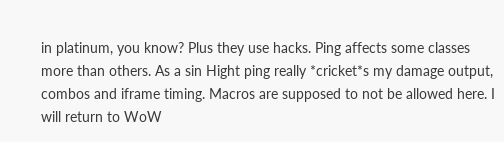in platinum, you know? Plus they use hacks. Ping affects some classes more than others. As a sin Hight ping really *cricket*s my damage output, combos and iframe timing. Macros are supposed to not be allowed here. I will return to WoW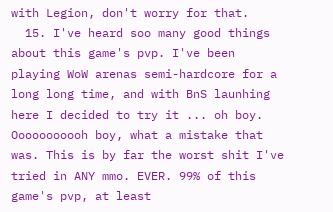with Legion, don't worry for that.
  15. I've heard soo many good things about this game's pvp. I've been playing WoW arenas semi-hardcore for a long long time, and with BnS launhing here I decided to try it ... oh boy. Ooooooooooh boy, what a mistake that was. This is by far the worst shit I've tried in ANY mmo. EVER. 99% of this game's pvp, at least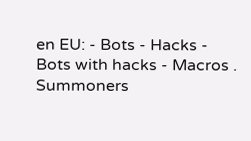en EU: - Bots - Hacks - Bots with hacks - Macros . Summoners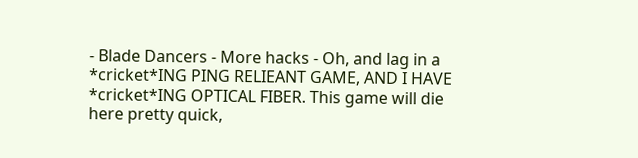- Blade Dancers - More hacks - Oh, and lag in a *cricket*ING PING RELIEANT GAME, AND I HAVE *cricket*ING OPTICAL FIBER. This game will die here pretty quick,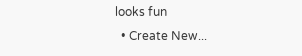looks fun
  • Create New...